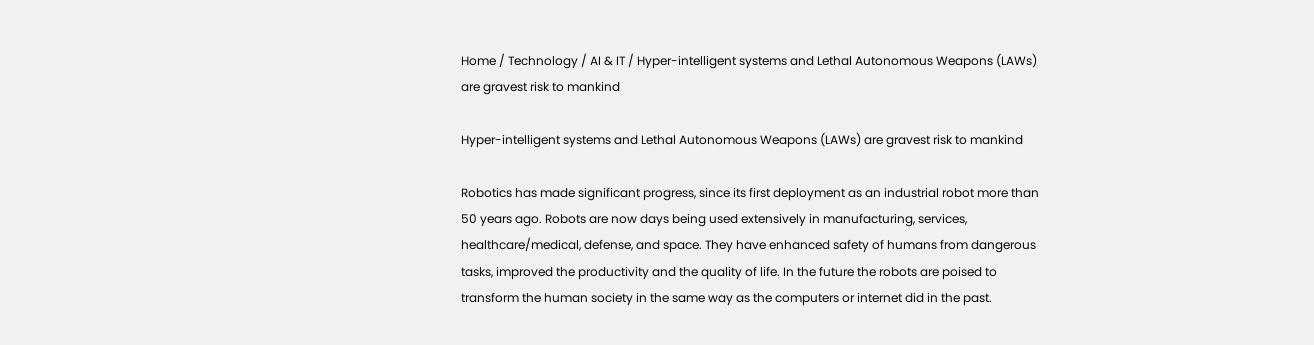Home / Technology / AI & IT / Hyper-intelligent systems and Lethal Autonomous Weapons (LAWs) are gravest risk to mankind

Hyper-intelligent systems and Lethal Autonomous Weapons (LAWs) are gravest risk to mankind

Robotics has made significant progress, since its first deployment as an industrial robot more than 50 years ago. Robots are now days being used extensively in manufacturing, services, healthcare/medical, defense, and space. They have enhanced safety of humans from dangerous tasks, improved the productivity and the quality of life. In the future the robots are poised to transform the human society in the same way as the computers or internet did in the past.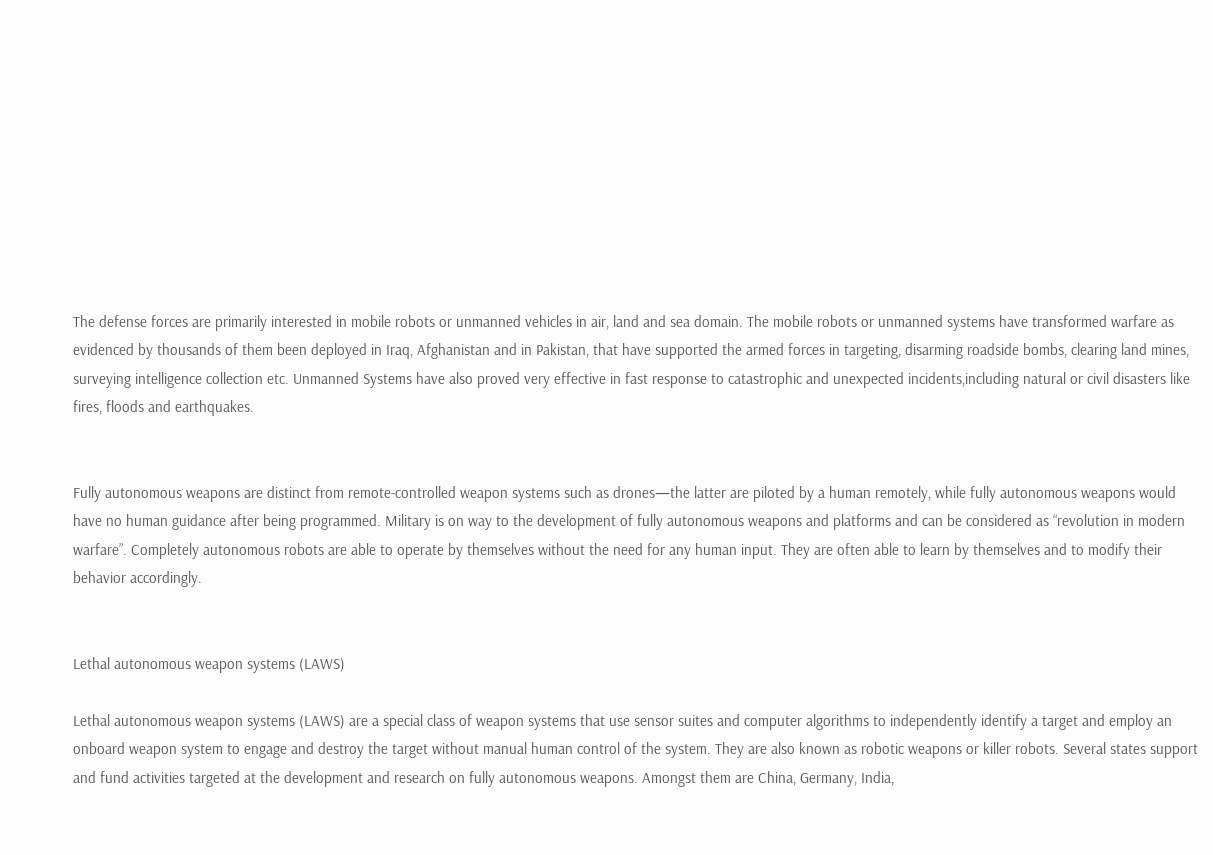The defense forces are primarily interested in mobile robots or unmanned vehicles in air, land and sea domain. The mobile robots or unmanned systems have transformed warfare as evidenced by thousands of them been deployed in Iraq, Afghanistan and in Pakistan, that have supported the armed forces in targeting, disarming roadside bombs, clearing land mines, surveying intelligence collection etc. Unmanned Systems have also proved very effective in fast response to catastrophic and unexpected incidents,including natural or civil disasters like fires, floods and earthquakes.


Fully autonomous weapons are distinct from remote-controlled weapon systems such as drones—the latter are piloted by a human remotely, while fully autonomous weapons would have no human guidance after being programmed. Military is on way to the development of fully autonomous weapons and platforms and can be considered as “revolution in modern warfare”. Completely autonomous robots are able to operate by themselves without the need for any human input. They are often able to learn by themselves and to modify their behavior accordingly.


Lethal autonomous weapon systems (LAWS)

Lethal autonomous weapon systems (LAWS) are a special class of weapon systems that use sensor suites and computer algorithms to independently identify a target and employ an onboard weapon system to engage and destroy the target without manual human control of the system. They are also known as robotic weapons or killer robots. Several states support and fund activities targeted at the development and research on fully autonomous weapons. Amongst them are China, Germany, India,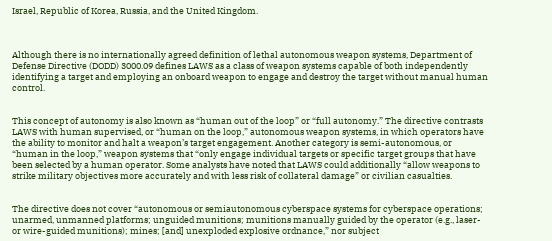Israel, Republic of Korea, Russia, and the United Kingdom.



Although there is no internationally agreed definition of lethal autonomous weapon systems, Department of Defense Directive (DODD) 3000.09 defines LAWS as a class of weapon systems capable of both independently identifying a target and employing an onboard weapon to engage and destroy the target without manual human control.


This concept of autonomy is also known as “human out of the loop” or “full autonomy.” The directive contrasts LAWS with human supervised, or “human on the loop,” autonomous weapon systems, in which operators have the ability to monitor and halt a weapon’s target engagement. Another category is semi-autonomous, or “human in the loop,” weapon systems that “only engage individual targets or specific target groups that have been selected by a human operator. Some analysts have noted that LAWS could additionally “allow weapons to strike military objectives more accurately and with less risk of collateral damage” or civilian casualties.


The directive does not cover “autonomous or semiautonomous cyberspace systems for cyberspace operations; unarmed, unmanned platforms; unguided munitions; munitions manually guided by the operator (e.g., laser- or wire-guided munitions); mines; [and] unexploded explosive ordnance,” nor subject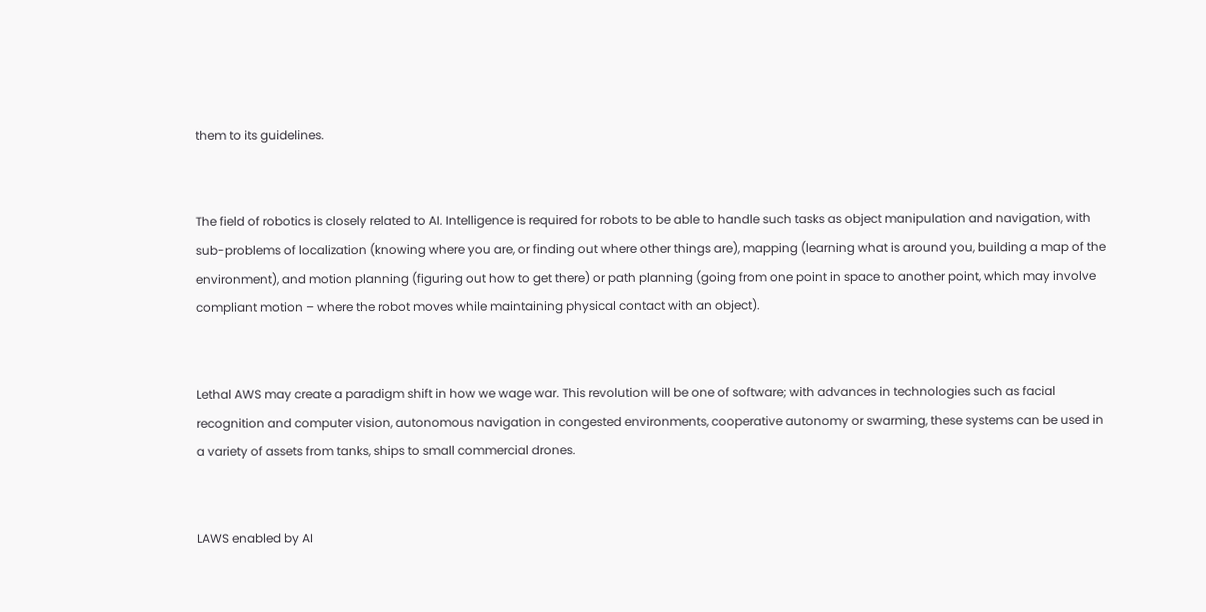them to its guidelines.


The field of robotics is closely related to AI. Intelligence is required for robots to be able to handle such tasks as object manipulation and navigation, with sub-problems of localization (knowing where you are, or finding out where other things are), mapping (learning what is around you, building a map of the environment), and motion planning (figuring out how to get there) or path planning (going from one point in space to another point, which may involve compliant motion – where the robot moves while maintaining physical contact with an object).


Lethal AWS may create a paradigm shift in how we wage war. This revolution will be one of software; with advances in technologies such as facial recognition and computer vision, autonomous navigation in congested environments, cooperative autonomy or swarming, these systems can be used in a variety of assets from tanks, ships to small commercial drones.


LAWS enabled by AI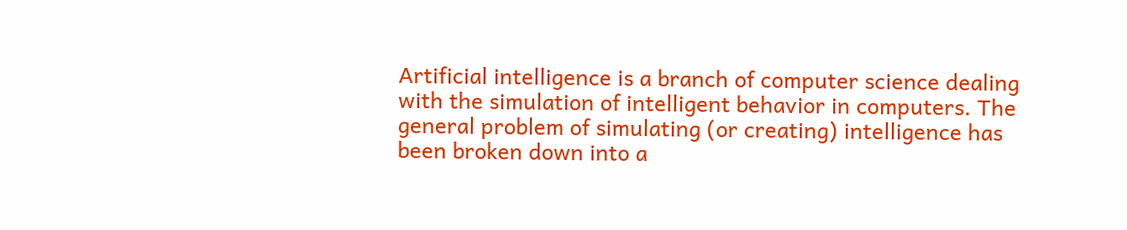Artificial intelligence is a branch of computer science dealing with the simulation of intelligent behavior in computers. The general problem of simulating (or creating) intelligence has been broken down into a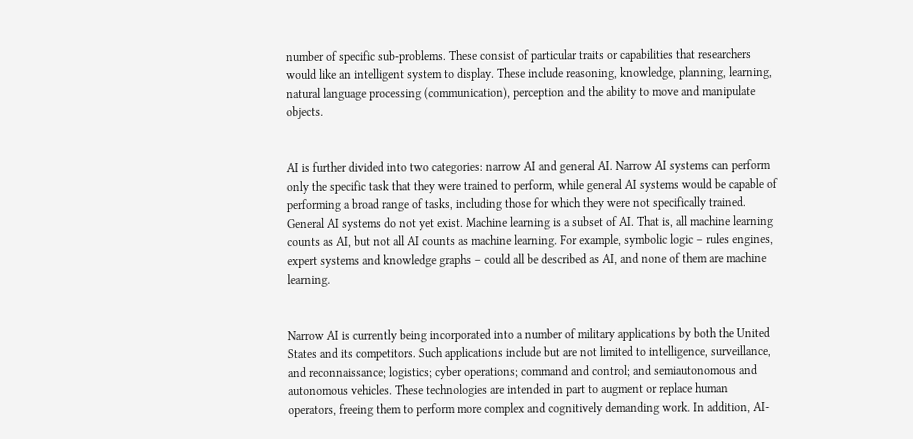number of specific sub-problems. These consist of particular traits or capabilities that researchers would like an intelligent system to display. These include reasoning, knowledge, planning, learning, natural language processing (communication), perception and the ability to move and manipulate objects.


AI is further divided into two categories: narrow AI and general AI. Narrow AI systems can perform only the specific task that they were trained to perform, while general AI systems would be capable of performing a broad range of tasks, including those for which they were not specifically trained. General AI systems do not yet exist. Machine learning is a subset of AI. That is, all machine learning counts as AI, but not all AI counts as machine learning. For example, symbolic logic – rules engines, expert systems and knowledge graphs – could all be described as AI, and none of them are machine learning.


Narrow AI is currently being incorporated into a number of military applications by both the United States and its competitors. Such applications include but are not limited to intelligence, surveillance, and reconnaissance; logistics; cyber operations; command and control; and semiautonomous and autonomous vehicles. These technologies are intended in part to augment or replace human operators, freeing them to perform more complex and cognitively demanding work. In addition, AI-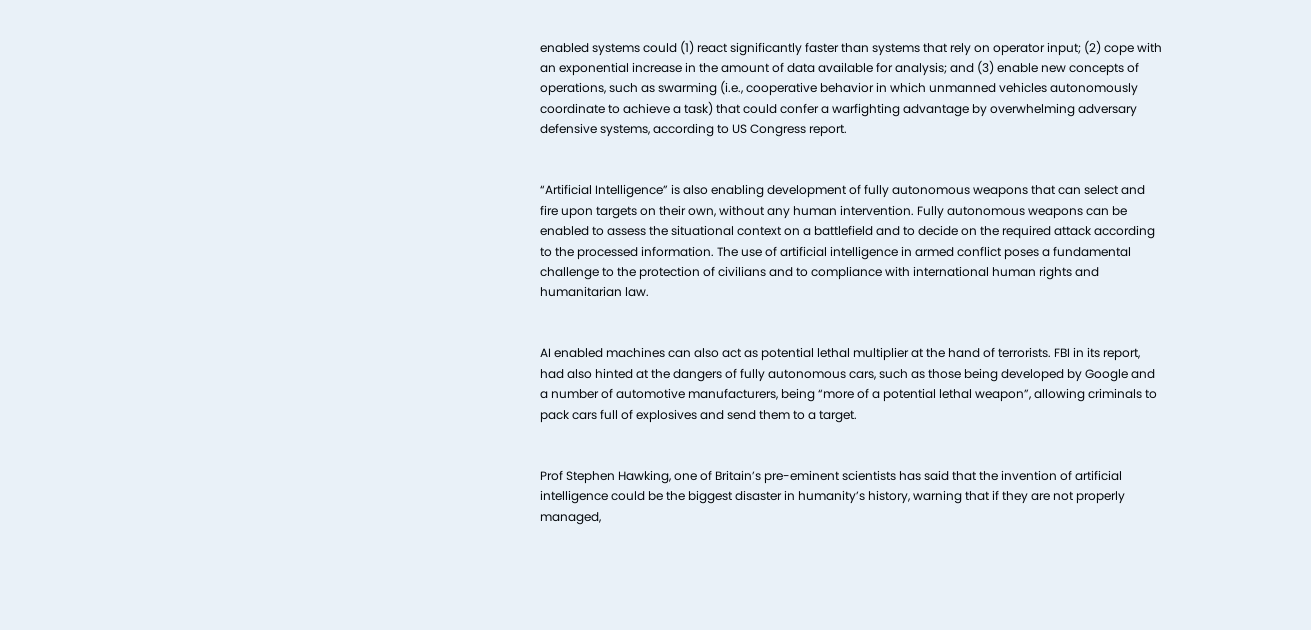enabled systems could (1) react significantly faster than systems that rely on operator input; (2) cope with an exponential increase in the amount of data available for analysis; and (3) enable new concepts of operations, such as swarming (i.e., cooperative behavior in which unmanned vehicles autonomously coordinate to achieve a task) that could confer a warfighting advantage by overwhelming adversary defensive systems, according to US Congress report.


“Artificial Intelligence” is also enabling development of fully autonomous weapons that can select and fire upon targets on their own, without any human intervention. Fully autonomous weapons can be enabled to assess the situational context on a battlefield and to decide on the required attack according to the processed information. The use of artificial intelligence in armed conflict poses a fundamental challenge to the protection of civilians and to compliance with international human rights and humanitarian law.


AI enabled machines can also act as potential lethal multiplier at the hand of terrorists. FBI in its report, had also hinted at the dangers of fully autonomous cars, such as those being developed by Google and a number of automotive manufacturers, being “more of a potential lethal weapon”, allowing criminals to pack cars full of explosives and send them to a target.


Prof Stephen Hawking, one of Britain’s pre-eminent scientists has said that the invention of artificial intelligence could be the biggest disaster in humanity’s history, warning that if they are not properly managed,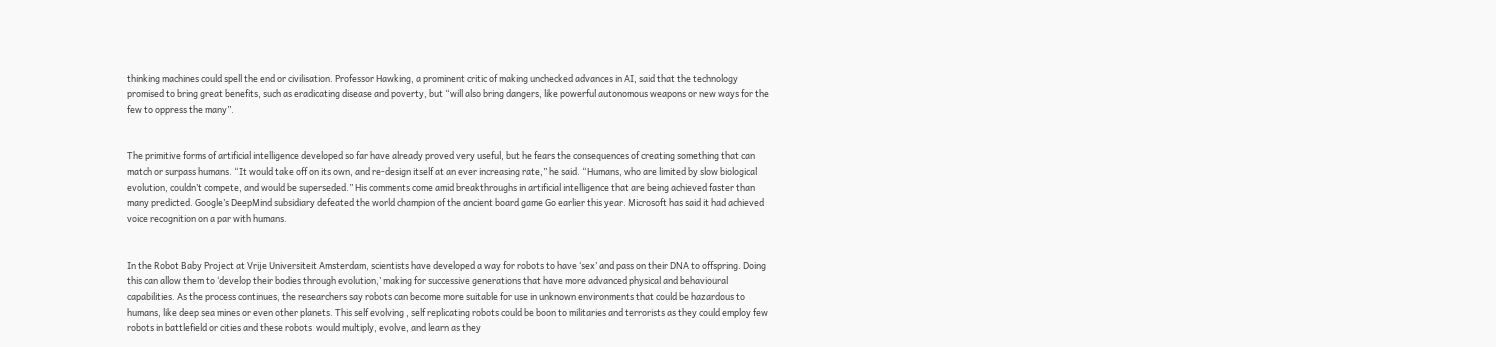thinking machines could spell the end or civilisation. Professor Hawking, a prominent critic of making unchecked advances in AI, said that the technology promised to bring great benefits, such as eradicating disease and poverty, but “will also bring dangers, like powerful autonomous weapons or new ways for the few to oppress the many”.


The primitive forms of artificial intelligence developed so far have already proved very useful, but he fears the consequences of creating something that can match or surpass humans. “It would take off on its own, and re-design itself at an ever increasing rate,” he said. “Humans, who are limited by slow biological evolution, couldn’t compete, and would be superseded.” His comments come amid breakthroughs in artificial intelligence that are being achieved faster than many predicted. Google’s DeepMind subsidiary defeated the world champion of the ancient board game Go earlier this year. Microsoft has said it had achieved voice recognition on a par with humans.


In the Robot Baby Project at Vrije Universiteit Amsterdam, scientists have developed a way for robots to have ‘sex’ and pass on their DNA to offspring. Doing this can allow them to ‘develop their bodies through evolution,’ making for successive generations that have more advanced physical and behavioural capabilities. As the process continues, the researchers say robots can become more suitable for use in unknown environments that could be hazardous to humans, like deep sea mines or even other planets. This self evolving , self replicating robots could be boon to militaries and terrorists as they could employ few robots in battlefield or cities and these robots  would multiply, evolve, and learn as they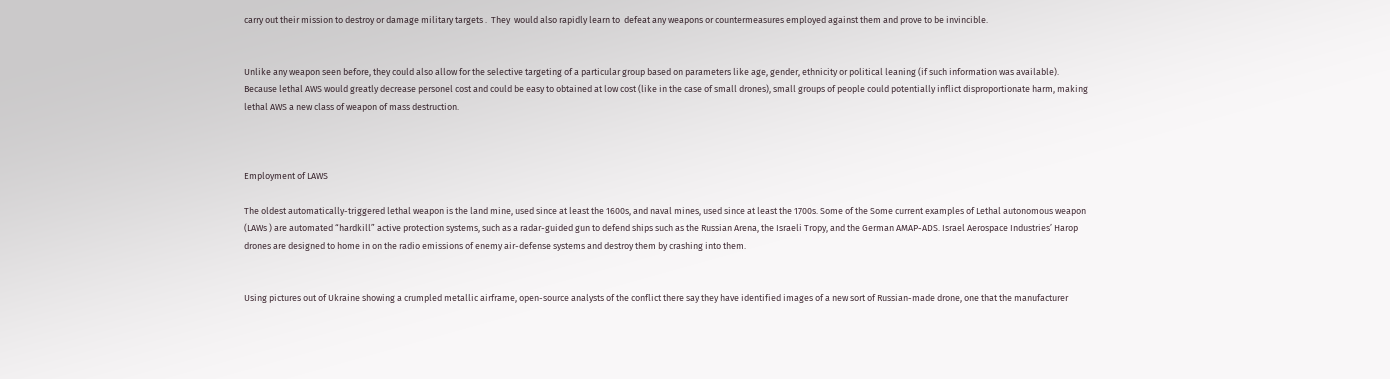carry out their mission to destroy or damage military targets .  They  would also rapidly learn to  defeat any weapons or countermeasures employed against them and prove to be invincible.


Unlike any weapon seen before, they could also allow for the selective targeting of a particular group based on parameters like age, gender, ethnicity or political leaning (if such information was available). Because lethal AWS would greatly decrease personel cost and could be easy to obtained at low cost (like in the case of small drones), small groups of people could potentially inflict disproportionate harm, making lethal AWS a new class of weapon of mass destruction.



Employment of LAWS

The oldest automatically-triggered lethal weapon is the land mine, used since at least the 1600s, and naval mines, used since at least the 1700s. Some of the Some current examples of Lethal autonomous weapon (LAWs ) are automated “hardkill” active protection systems, such as a radar-guided gun to defend ships such as the Russian Arena, the Israeli Tropy, and the German AMAP-ADS. Israel Aerospace Industries’ Harop drones are designed to home in on the radio emissions of enemy air-defense systems and destroy them by crashing into them.


Using pictures out of Ukraine showing a crumpled metallic airframe, open-source analysts of the conflict there say they have identified images of a new sort of Russian-made drone, one that the manufacturer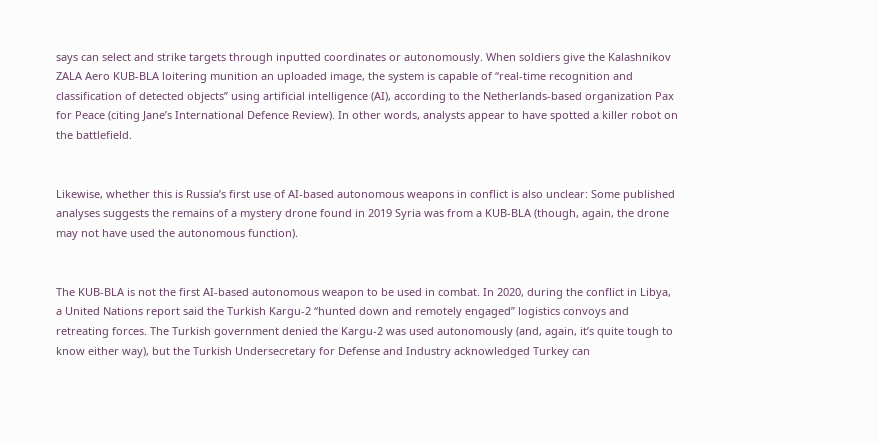says can select and strike targets through inputted coordinates or autonomously. When soldiers give the Kalashnikov ZALA Aero KUB-BLA loitering munition an uploaded image, the system is capable of “real-time recognition and classification of detected objects” using artificial intelligence (AI), according to the Netherlands-based organization Pax for Peace (citing Jane’s International Defence Review). In other words, analysts appear to have spotted a killer robot on the battlefield.


Likewise, whether this is Russia’s first use of AI-based autonomous weapons in conflict is also unclear: Some published analyses suggests the remains of a mystery drone found in 2019 Syria was from a KUB-BLA (though, again, the drone may not have used the autonomous function).


The KUB-BLA is not the first AI-based autonomous weapon to be used in combat. In 2020, during the conflict in Libya, a United Nations report said the Turkish Kargu-2 “hunted down and remotely engaged” logistics convoys and retreating forces. The Turkish government denied the Kargu-2 was used autonomously (and, again, it’s quite tough to know either way), but the Turkish Undersecretary for Defense and Industry acknowledged Turkey can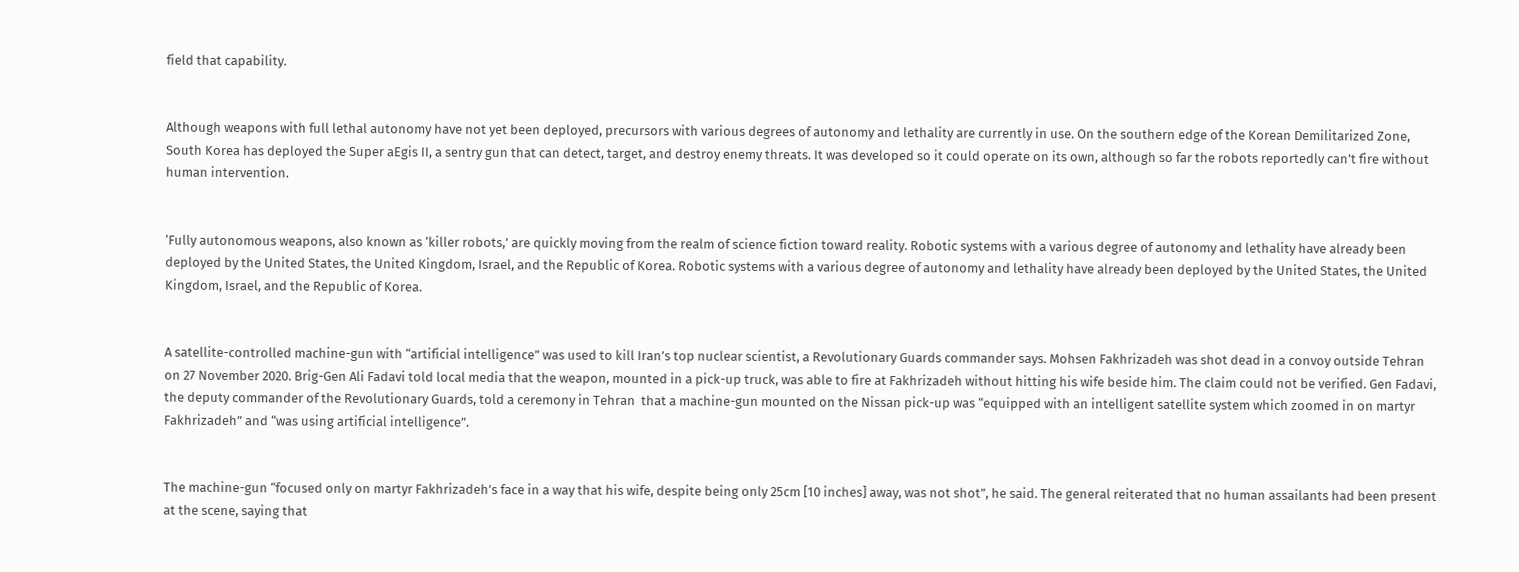field that capability.


Although weapons with full lethal autonomy have not yet been deployed, precursors with various degrees of autonomy and lethality are currently in use. On the southern edge of the Korean Demilitarized Zone, South Korea has deployed the Super aEgis II, a sentry gun that can detect, target, and destroy enemy threats. It was developed so it could operate on its own, although so far the robots reportedly can’t fire without human intervention.


‘Fully autonomous weapons, also known as ‘killer robots,’ are quickly moving from the realm of science fiction toward reality. Robotic systems with a various degree of autonomy and lethality have already been deployed by the United States, the United Kingdom, Israel, and the Republic of Korea. Robotic systems with a various degree of autonomy and lethality have already been deployed by the United States, the United Kingdom, Israel, and the Republic of Korea.


A satellite-controlled machine-gun with “artificial intelligence” was used to kill Iran’s top nuclear scientist, a Revolutionary Guards commander says. Mohsen Fakhrizadeh was shot dead in a convoy outside Tehran on 27 November 2020. Brig-Gen Ali Fadavi told local media that the weapon, mounted in a pick-up truck, was able to fire at Fakhrizadeh without hitting his wife beside him. The claim could not be verified. Gen Fadavi, the deputy commander of the Revolutionary Guards, told a ceremony in Tehran  that a machine-gun mounted on the Nissan pick-up was “equipped with an intelligent satellite system which zoomed in on martyr Fakhrizadeh” and “was using artificial intelligence”.


The machine-gun “focused only on martyr Fakhrizadeh’s face in a way that his wife, despite being only 25cm [10 inches] away, was not shot”, he said. The general reiterated that no human assailants had been present at the scene, saying that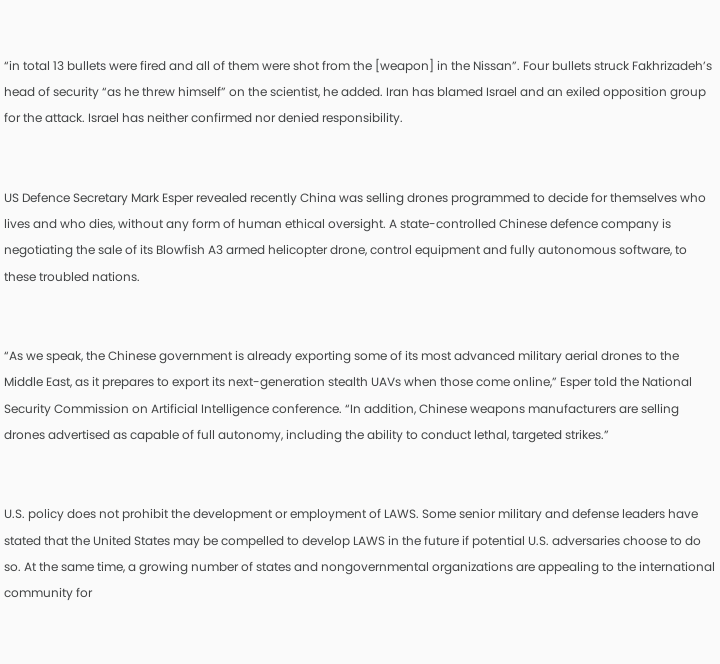“in total 13 bullets were fired and all of them were shot from the [weapon] in the Nissan”. Four bullets struck Fakhrizadeh’s head of security “as he threw himself” on the scientist, he added. Iran has blamed Israel and an exiled opposition group for the attack. Israel has neither confirmed nor denied responsibility.


US Defence Secretary Mark Esper revealed recently China was selling drones programmed to decide for themselves who lives and who dies, without any form of human ethical oversight. A state-controlled Chinese defence company is negotiating the sale of its Blowfish A3 armed helicopter drone, control equipment and fully autonomous software, to these troubled nations.


“As we speak, the Chinese government is already exporting some of its most advanced military aerial drones to the Middle East, as it prepares to export its next-generation stealth UAVs when those come online,” Esper told the National Security Commission on Artificial Intelligence conference. “In addition, Chinese weapons manufacturers are selling drones advertised as capable of full autonomy, including the ability to conduct lethal, targeted strikes.”


U.S. policy does not prohibit the development or employment of LAWS. Some senior military and defense leaders have stated that the United States may be compelled to develop LAWS in the future if potential U.S. adversaries choose to do so. At the same time, a growing number of states and nongovernmental organizations are appealing to the international community for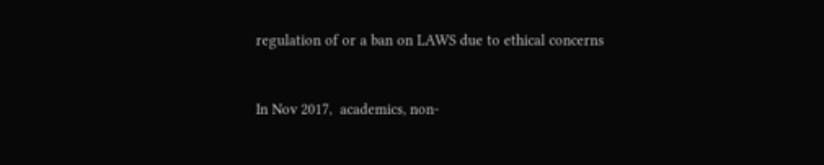regulation of or a ban on LAWS due to ethical concerns


In Nov 2017,  academics, non-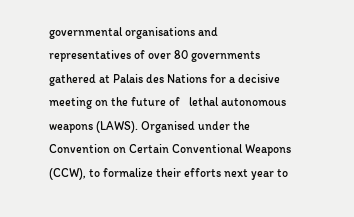governmental organisations and representatives of over 80 governments gathered at Palais des Nations for a decisive meeting on the future of   lethal autonomous weapons (LAWS). Organised under the Convention on Certain Conventional Weapons (CCW), to formalize their efforts next year to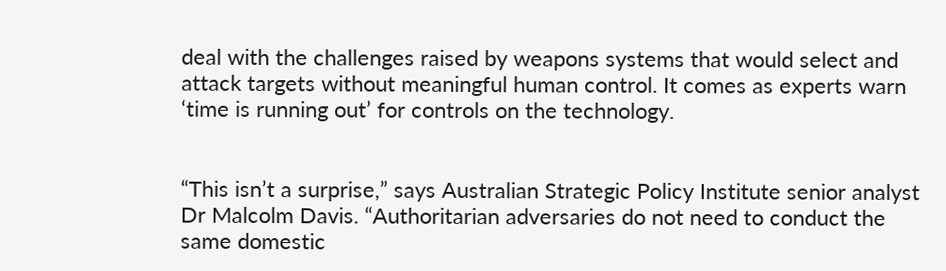deal with the challenges raised by weapons systems that would select and attack targets without meaningful human control. It comes as experts warn ‘time is running out’ for controls on the technology.


“This isn’t a surprise,” says Australian Strategic Policy Institute senior analyst Dr Malcolm Davis. “Authoritarian adversaries do not need to conduct the same domestic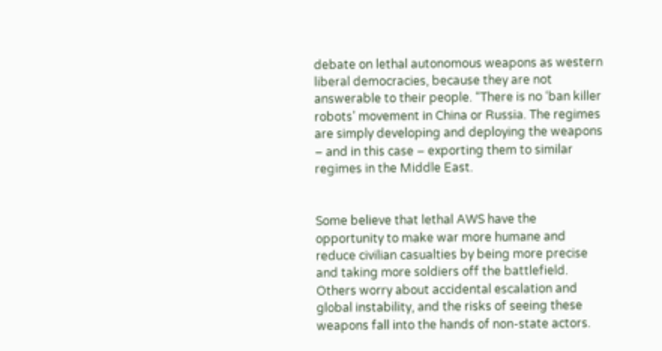debate on lethal autonomous weapons as western liberal democracies, because they are not answerable to their people. “There is no ‘ban killer robots’ movement in China or Russia. The regimes are simply developing and deploying the weapons – and in this case – exporting them to similar regimes in the Middle East.


Some believe that lethal AWS have the opportunity to make war more humane and reduce civilian casualties by being more precise and taking more soldiers off the battlefield. Others worry about accidental escalation and global instability, and the risks of seeing these weapons fall into the hands of non-state actors.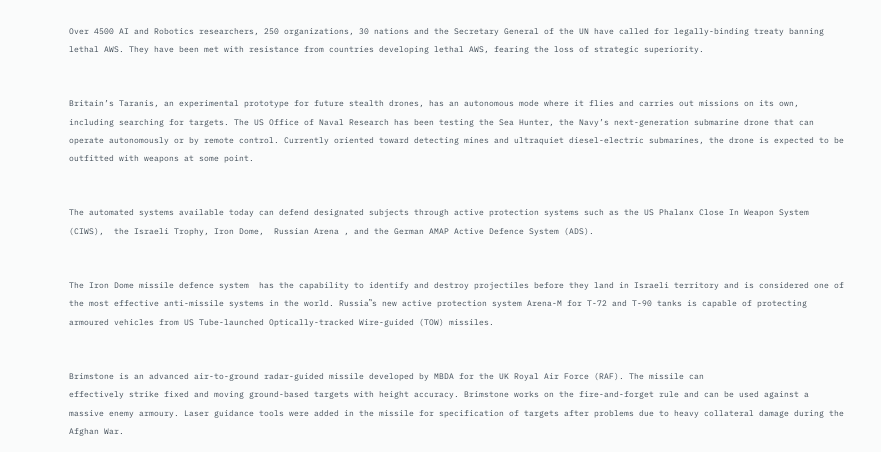Over 4500 AI and Robotics researchers, 250 organizations, 30 nations and the Secretary General of the UN have called for legally-binding treaty banning lethal AWS. They have been met with resistance from countries developing lethal AWS, fearing the loss of strategic superiority.


Britain’s Taranis, an experimental prototype for future stealth drones, has an autonomous mode where it flies and carries out missions on its own, including searching for targets. The US Office of Naval Research has been testing the Sea Hunter, the Navy’s next-generation submarine drone that can operate autonomously or by remote control. Currently oriented toward detecting mines and ultraquiet diesel-electric submarines, the drone is expected to be outfitted with weapons at some point.


The automated systems available today can defend designated subjects through active protection systems such as the US Phalanx Close In Weapon System (CIWS),  the Israeli Trophy, Iron Dome,  Russian Arena , and the German AMAP Active Defence System (ADS).


The Iron Dome missile defence system  has the capability to identify and destroy projectiles before they land in Israeli territory and is considered one of the most effective anti-missile systems in the world. Russia‟s new active protection system Arena-M for T-72 and T-90 tanks is capable of protecting armoured vehicles from US Tube-launched Optically-tracked Wire-guided (TOW) missiles.


Brimstone is an advanced air-to-ground radar-guided missile developed by MBDA for the UK Royal Air Force (RAF). The missile can
effectively strike fixed and moving ground-based targets with height accuracy. Brimstone works on the fire-and-forget rule and can be used against a massive enemy armoury. Laser guidance tools were added in the missile for specification of targets after problems due to heavy collateral damage during the Afghan War.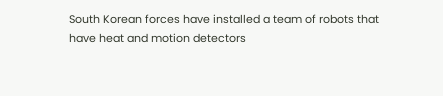South Korean forces have installed a team of robots that have heat and motion detectors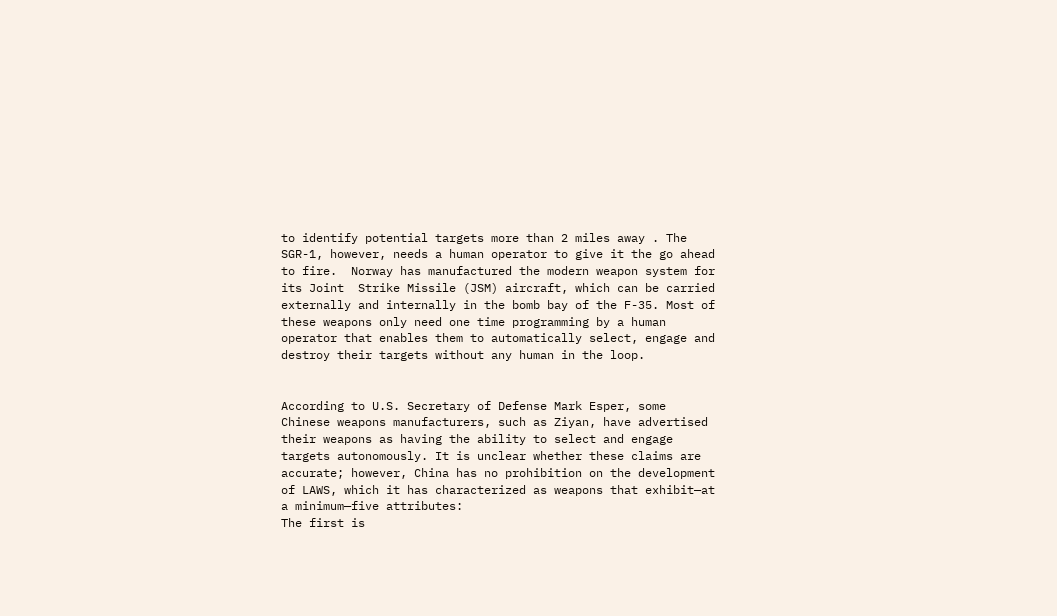to identify potential targets more than 2 miles away . The SGR-1, however, needs a human operator to give it the go ahead  to fire.  Norway has manufactured the modern weapon system for its Joint  Strike Missile (JSM) aircraft, which can be carried externally and internally in the bomb bay of the F-35. Most of these weapons only need one time programming by a human operator that enables them to automatically select, engage and destroy their targets without any human in the loop.


According to U.S. Secretary of Defense Mark Esper, some Chinese weapons manufacturers, such as Ziyan, have advertised their weapons as having the ability to select and engage targets autonomously. It is unclear whether these claims are accurate; however, China has no prohibition on the development of LAWS, which it has characterized as weapons that exhibit—at a minimum—five attributes:
The first is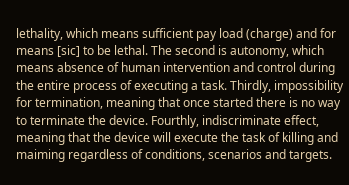lethality, which means sufficient pay load (charge) and for means [sic] to be lethal. The second is autonomy, which means absence of human intervention and control during the entire process of executing a task. Thirdly, impossibility for termination, meaning that once started there is no way to terminate the device. Fourthly, indiscriminate effect, meaning that the device will execute the task of killing and maiming regardless of conditions, scenarios and targets.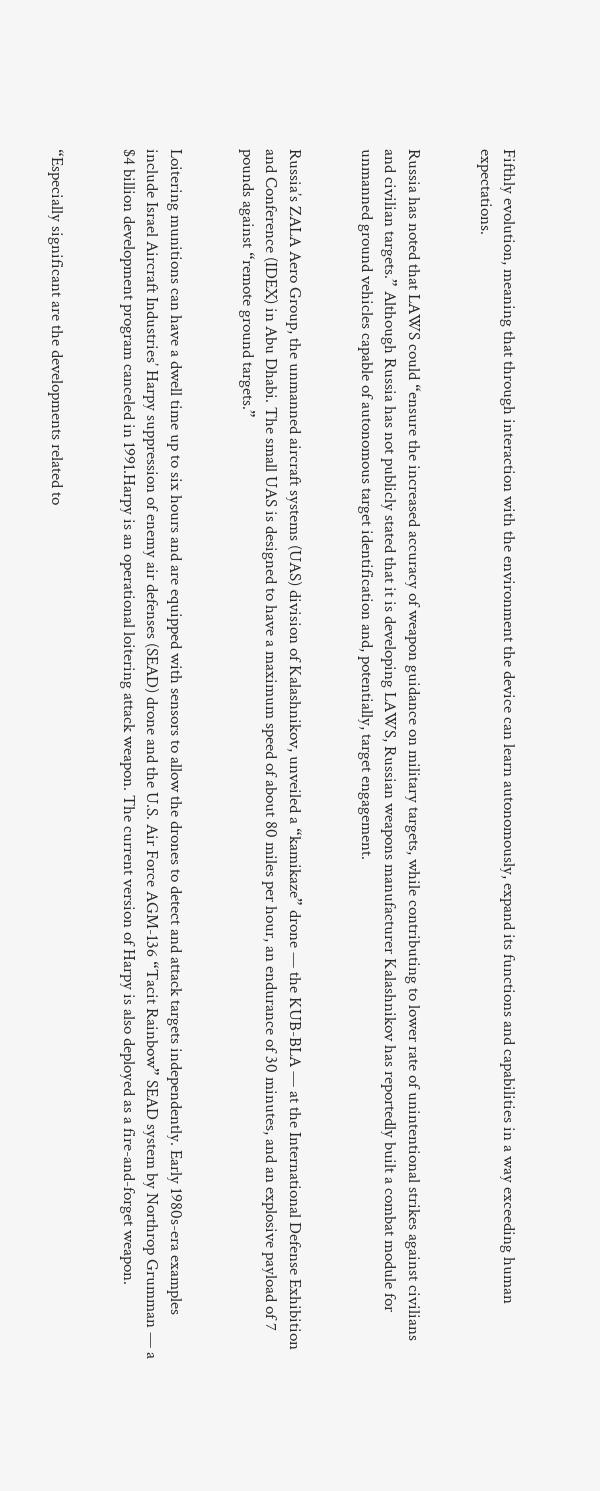Fifthly evolution, meaning that through interaction with the environment the device can learn autonomously, expand its functions and capabilities in a way exceeding human expectations.


Russia has noted that LAWS could “ensure the increased accuracy of weapon guidance on military targets, while contributing to lower rate of unintentional strikes against civilians and civilian targets.” Although Russia has not publicly stated that it is developing LAWS, Russian weapons manufacturer Kalashnikov has reportedly built a combat module for unmanned ground vehicles capable of autonomous target identification and, potentially, target engagement.


Russia’s ZALA Aero Group, the unmanned aircraft systems (UAS) division of Kalashnikov, unveiled a “kamikaze” drone — the KUB-BLA — at the International Defense Exhibition and Conference (IDEX) in Abu Dhabi. The small UAS is designed to have a maximum speed of about 80 miles per hour, an endurance of 30 minutes, and an explosive payload of 7 pounds against “remote ground targets.”


Loitering munitions can have a dwell time up to six hours and are equipped with sensors to allow the drones to detect and attack targets independently. Early 1980s-era examples include Israel Aircraft Industries’ Harpy suppression of enemy air defenses (SEAD) drone and the U.S. Air Force AGM-136 “Tacit Rainbow” SEAD system by Northrop Grumman — a $4 billion development program canceled in 1991.Harpy is an operational loitering attack weapon. The current version of Harpy is also deployed as a fire-and-forget weapon.


“Especially significant are the developments related to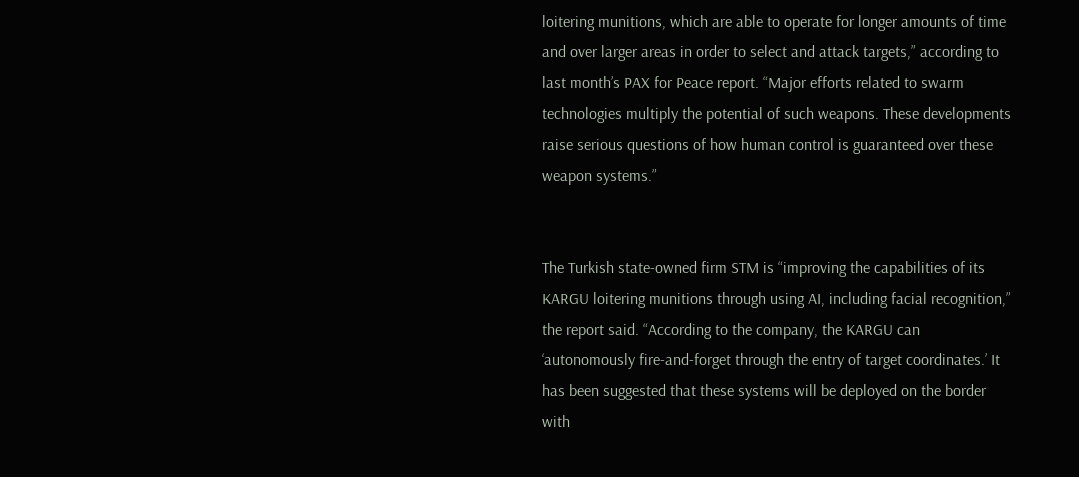loitering munitions, which are able to operate for longer amounts of time and over larger areas in order to select and attack targets,” according to last month’s PAX for Peace report. “Major efforts related to swarm technologies multiply the potential of such weapons. These developments raise serious questions of how human control is guaranteed over these weapon systems.”


The Turkish state-owned firm STM is “improving the capabilities of its KARGU loitering munitions through using AI, including facial recognition,” the report said. “According to the company, the KARGU can ‘autonomously fire-and-forget through the entry of target coordinates.’ It has been suggested that these systems will be deployed on the border with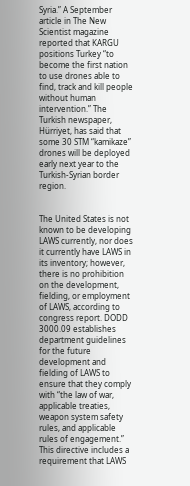Syria.” A September article in The New Scientist magazine reported that KARGU positions Turkey “to become the first nation to use drones able to find, track and kill people without human intervention.” The Turkish newspaper, Hürriyet, has said that some 30 STM “kamikaze” drones will be deployed early next year to the Turkish-Syrian border region.


The United States is not known to be developing LAWS currently, nor does it currently have LAWS in its inventory; however, there is no prohibition on the development, fielding, or employment of LAWS, according to congress report. DODD 3000.09 establishes department guidelines for the future development and fielding of LAWS to ensure that they comply with “the law of war, applicable treaties, weapon system safety rules, and applicable rules of engagement.”  This directive includes a requirement that LAWS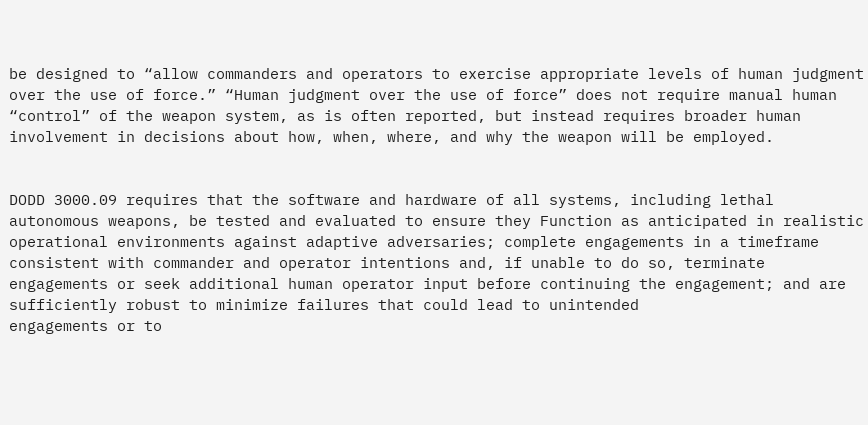be designed to “allow commanders and operators to exercise appropriate levels of human judgment over the use of force.” “Human judgment over the use of force” does not require manual human “control” of the weapon system, as is often reported, but instead requires broader human involvement in decisions about how, when, where, and why the weapon will be employed.


DODD 3000.09 requires that the software and hardware of all systems, including lethal autonomous weapons, be tested and evaluated to ensure they Function as anticipated in realistic operational environments against adaptive adversaries; complete engagements in a timeframe consistent with commander and operator intentions and, if unable to do so, terminate engagements or seek additional human operator input before continuing the engagement; and are sufficiently robust to minimize failures that could lead to unintended
engagements or to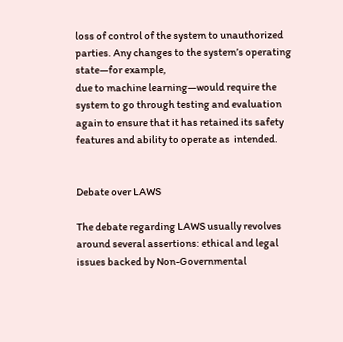loss of control of the system to unauthorized parties. Any changes to the system’s operating state—for example,
due to machine learning—would require the system to go through testing and evaluation again to ensure that it has retained its safety features and ability to operate as  intended.


Debate over LAWS

The debate regarding LAWS usually revolves around several assertions: ethical and legal issues backed by Non-Governmental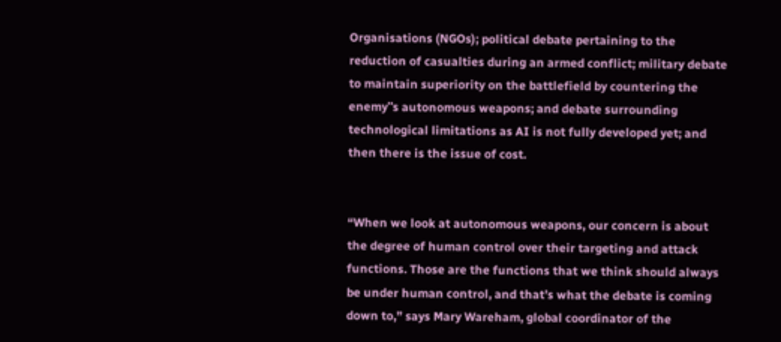Organisations (NGOs); political debate pertaining to the reduction of casualties during an armed conflict; military debate to maintain superiority on the battlefield by countering the enemy‟s autonomous weapons; and debate surrounding technological limitations as AI is not fully developed yet; and then there is the issue of cost.


“When we look at autonomous weapons, our concern is about the degree of human control over their targeting and attack functions. Those are the functions that we think should always be under human control, and that’s what the debate is coming down to,” says Mary Wareham, global coordinator of the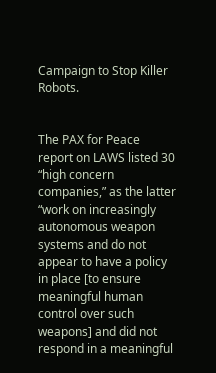Campaign to Stop Killer Robots.


The PAX for Peace report on LAWS listed 30 “high concern companies,” as the latter “work on increasingly autonomous weapon systems and do not appear to have a policy in place [to ensure meaningful human control over such weapons] and did not respond in a meaningful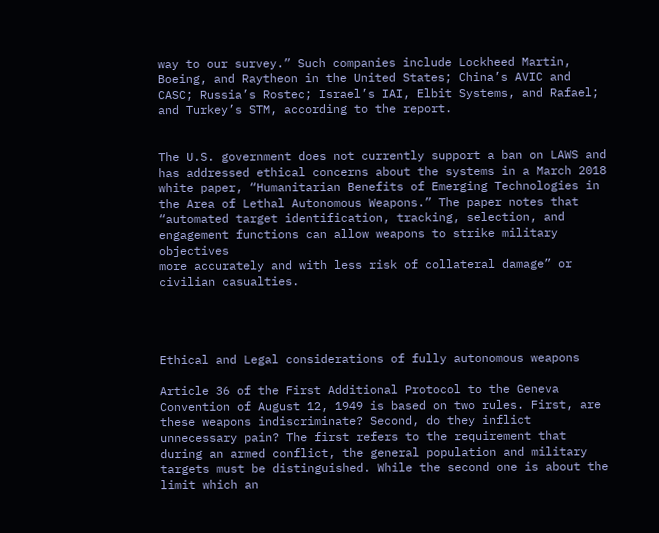way to our survey.” Such companies include Lockheed Martin, Boeing, and Raytheon in the United States; China’s AVIC and CASC; Russia’s Rostec; Israel’s IAI, Elbit Systems, and Rafael; and Turkey’s STM, according to the report.


The U.S. government does not currently support a ban on LAWS and has addressed ethical concerns about the systems in a March 2018 white paper, “Humanitarian Benefits of Emerging Technologies in the Area of Lethal Autonomous Weapons.” The paper notes that “automated target identification, tracking, selection, and engagement functions can allow weapons to strike military objectives
more accurately and with less risk of collateral damage” or civilian casualties.




Ethical and Legal considerations of fully autonomous weapons

Article 36 of the First Additional Protocol to the Geneva Convention of August 12, 1949 is based on two rules. First, are these weapons indiscriminate? Second, do they inflict unnecessary pain? The first refers to the requirement that during an armed conflict, the general population and military targets must be distinguished. While the second one is about the limit which an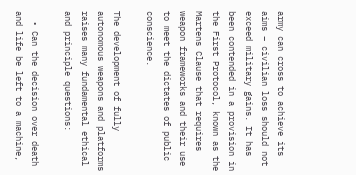army can cross to achieve its aims – civilian loss should not exceed military gains. It has been contended in a provision in the First Protocol, known as the Martens Clause that requires weapon frameworks and their use to meet the dictates of public conscience.

The development of fully autonomous weapons and platforms raises many fundamental ethical and principle questions:

  • Can the decision over death and life be left to a machine,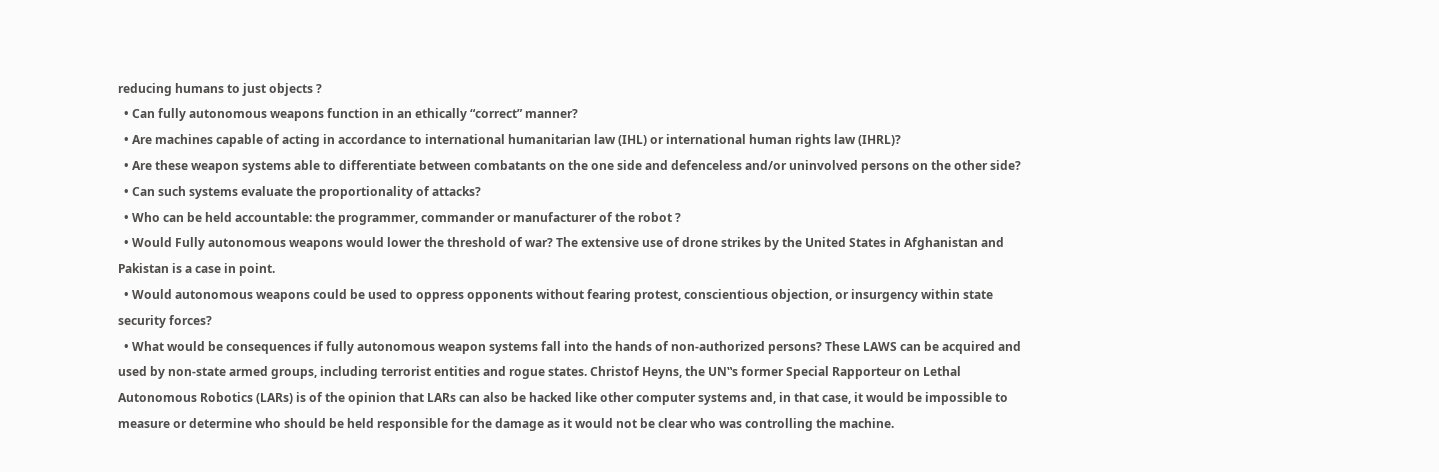reducing humans to just objects ?
  • Can fully autonomous weapons function in an ethically “correct” manner?
  • Are machines capable of acting in accordance to international humanitarian law (IHL) or international human rights law (IHRL)?
  • Are these weapon systems able to differentiate between combatants on the one side and defenceless and/or uninvolved persons on the other side?
  • Can such systems evaluate the proportionality of attacks?
  • Who can be held accountable: the programmer, commander or manufacturer of the robot ?
  • Would Fully autonomous weapons would lower the threshold of war? The extensive use of drone strikes by the United States in Afghanistan and Pakistan is a case in point.
  • Would autonomous weapons could be used to oppress opponents without fearing protest, conscientious objection, or insurgency within state security forces?
  • What would be consequences if fully autonomous weapon systems fall into the hands of non-authorized persons? These LAWS can be acquired and used by non-state armed groups, including terrorist entities and rogue states. Christof Heyns, the UN‟s former Special Rapporteur on Lethal Autonomous Robotics (LARs) is of the opinion that LARs can also be hacked like other computer systems and, in that case, it would be impossible to measure or determine who should be held responsible for the damage as it would not be clear who was controlling the machine.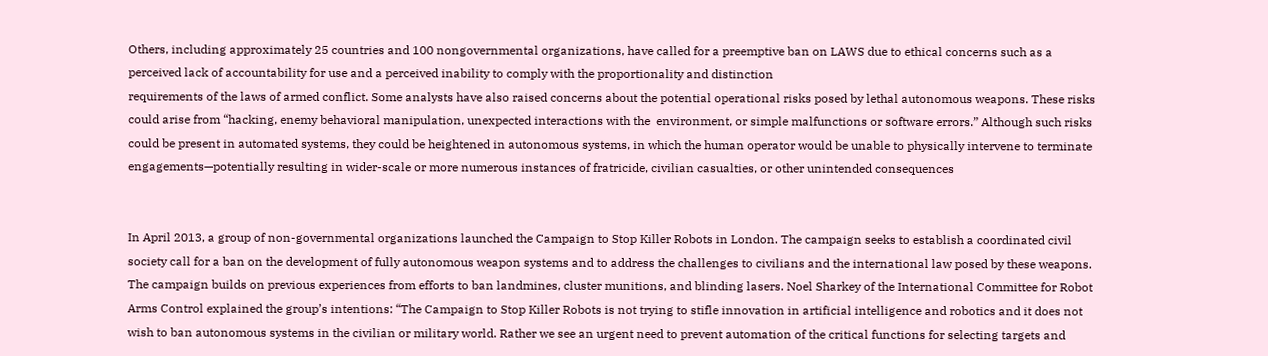Others, including approximately 25 countries and 100 nongovernmental organizations, have called for a preemptive ban on LAWS due to ethical concerns such as a perceived lack of accountability for use and a perceived inability to comply with the proportionality and distinction
requirements of the laws of armed conflict. Some analysts have also raised concerns about the potential operational risks posed by lethal autonomous weapons. These risks could arise from “hacking, enemy behavioral manipulation, unexpected interactions with the  environment, or simple malfunctions or software errors.” Although such risks could be present in automated systems, they could be heightened in autonomous systems, in which the human operator would be unable to physically intervene to terminate engagements—potentially resulting in wider-scale or more numerous instances of fratricide, civilian casualties, or other unintended consequences


In April 2013, a group of non-governmental organizations launched the Campaign to Stop Killer Robots in London. The campaign seeks to establish a coordinated civil society call for a ban on the development of fully autonomous weapon systems and to address the challenges to civilians and the international law posed by these weapons. The campaign builds on previous experiences from efforts to ban landmines, cluster munitions, and blinding lasers. Noel Sharkey of the International Committee for Robot Arms Control explained the group’s intentions: “The Campaign to Stop Killer Robots is not trying to stifle innovation in artificial intelligence and robotics and it does not wish to ban autonomous systems in the civilian or military world. Rather we see an urgent need to prevent automation of the critical functions for selecting targets and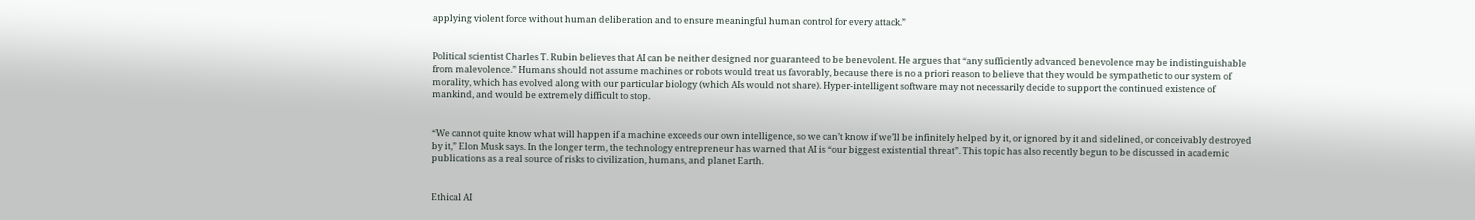applying violent force without human deliberation and to ensure meaningful human control for every attack.”


Political scientist Charles T. Rubin believes that AI can be neither designed nor guaranteed to be benevolent. He argues that “any sufficiently advanced benevolence may be indistinguishable from malevolence.” Humans should not assume machines or robots would treat us favorably, because there is no a priori reason to believe that they would be sympathetic to our system of morality, which has evolved along with our particular biology (which AIs would not share). Hyper-intelligent software may not necessarily decide to support the continued existence of mankind, and would be extremely difficult to stop.


“We cannot quite know what will happen if a machine exceeds our own intelligence, so we can’t know if we’ll be infinitely helped by it, or ignored by it and sidelined, or conceivably destroyed by it,” Elon Musk says. In the longer term, the technology entrepreneur has warned that AI is “our biggest existential threat”. This topic has also recently begun to be discussed in academic publications as a real source of risks to civilization, humans, and planet Earth.


Ethical AI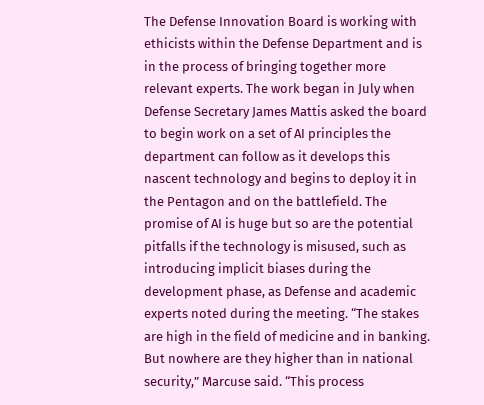The Defense Innovation Board is working with ethicists within the Defense Department and is in the process of bringing together more relevant experts. The work began in July when Defense Secretary James Mattis asked the board to begin work on a set of AI principles the department can follow as it develops this nascent technology and begins to deploy it in the Pentagon and on the battlefield. The promise of AI is huge but so are the potential pitfalls if the technology is misused, such as introducing implicit biases during the development phase, as Defense and academic experts noted during the meeting. “The stakes are high in the field of medicine and in banking. But nowhere are they higher than in national security,” Marcuse said. “This process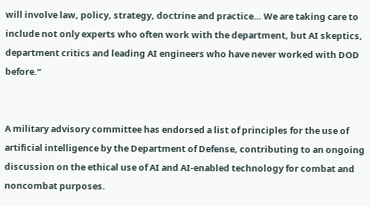will involve law, policy, strategy, doctrine and practice… We are taking care to include not only experts who often work with the department, but AI skeptics, department critics and leading AI engineers who have never worked with DOD before.”


A military advisory committee has endorsed a list of principles for the use of artificial intelligence by the Department of Defense, contributing to an ongoing discussion on the ethical use of AI and AI-enabled technology for combat and noncombat purposes.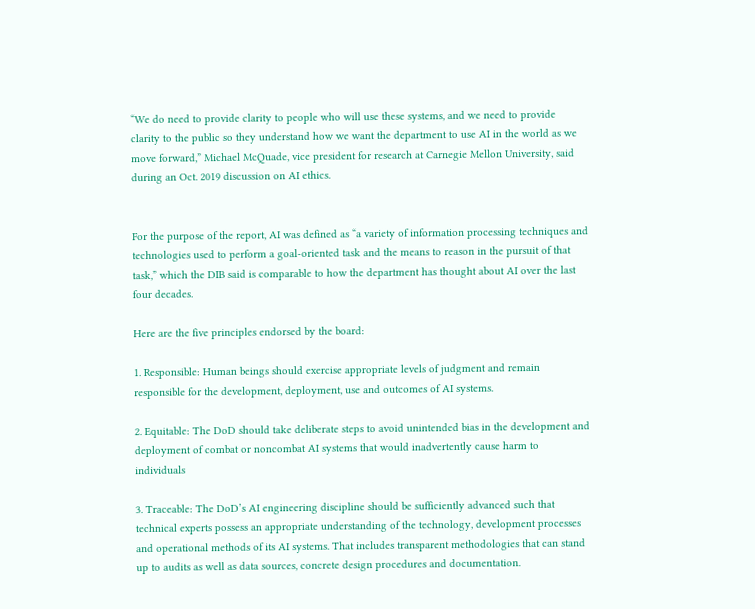“We do need to provide clarity to people who will use these systems, and we need to provide clarity to the public so they understand how we want the department to use AI in the world as we move forward,” Michael McQuade, vice president for research at Carnegie Mellon University, said during an Oct. 2019 discussion on AI ethics.


For the purpose of the report, AI was defined as “a variety of information processing techniques and technologies used to perform a goal-oriented task and the means to reason in the pursuit of that task,” which the DIB said is comparable to how the department has thought about AI over the last four decades.

Here are the five principles endorsed by the board:

1. Responsible: Human beings should exercise appropriate levels of judgment and remain responsible for the development, deployment, use and outcomes of AI systems.

2. Equitable: The DoD should take deliberate steps to avoid unintended bias in the development and deployment of combat or noncombat AI systems that would inadvertently cause harm to individuals

3. Traceable: The DoD’s AI engineering discipline should be sufficiently advanced such that technical experts possess an appropriate understanding of the technology, development processes and operational methods of its AI systems. That includes transparent methodologies that can stand up to audits as well as data sources, concrete design procedures and documentation.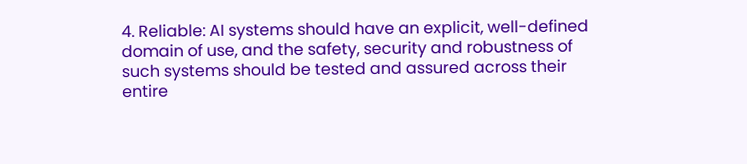4. Reliable: AI systems should have an explicit, well-defined domain of use, and the safety, security and robustness of such systems should be tested and assured across their entire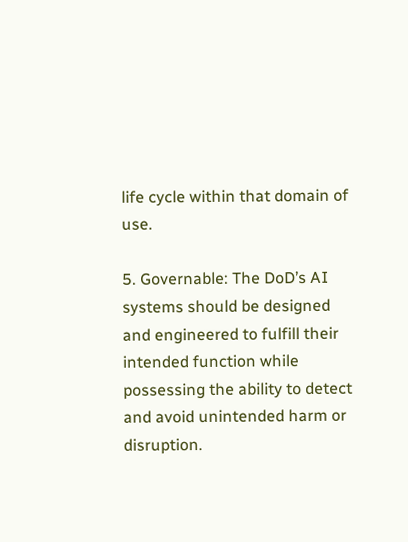life cycle within that domain of use.

5. Governable: The DoD’s AI systems should be designed and engineered to fulfill their intended function while possessing the ability to detect and avoid unintended harm or disruption.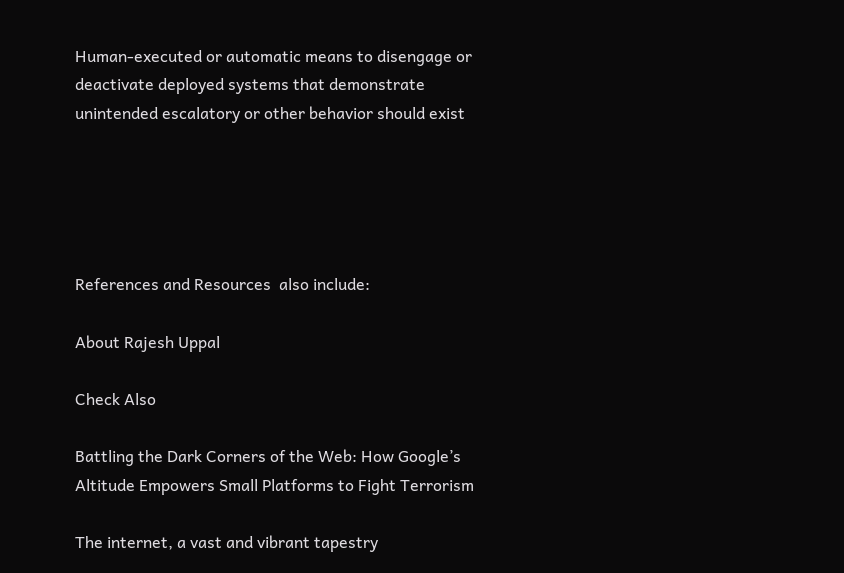Human-executed or automatic means to disengage or deactivate deployed systems that demonstrate unintended escalatory or other behavior should exist





References and Resources  also include:

About Rajesh Uppal

Check Also

Battling the Dark Corners of the Web: How Google’s Altitude Empowers Small Platforms to Fight Terrorism

The internet, a vast and vibrant tapestry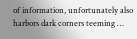of information, unfortunately also harbors dark corners teeming …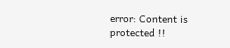error: Content is protected !!